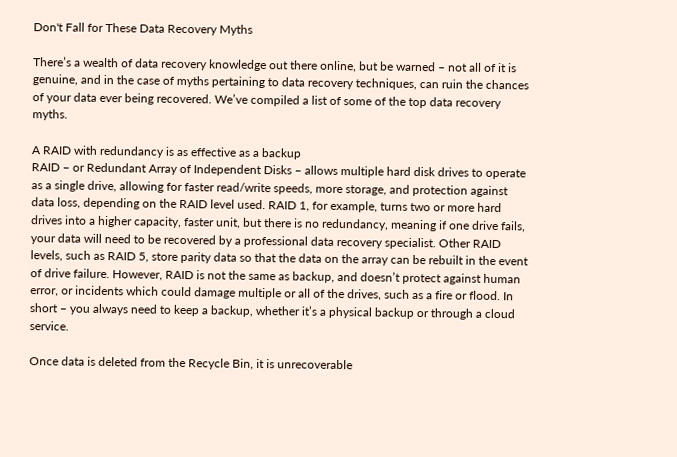Don't Fall for These Data Recovery Myths

There’s a wealth of data recovery knowledge out there online, but be warned – not all of it is genuine, and in the case of myths pertaining to data recovery techniques, can ruin the chances of your data ever being recovered. We’ve compiled a list of some of the top data recovery myths.

A RAID with redundancy is as effective as a backup
RAID – or Redundant Array of Independent Disks – allows multiple hard disk drives to operate as a single drive, allowing for faster read/write speeds, more storage, and protection against data loss, depending on the RAID level used. RAID 1, for example, turns two or more hard drives into a higher capacity, faster unit, but there is no redundancy, meaning if one drive fails, your data will need to be recovered by a professional data recovery specialist. Other RAID levels, such as RAID 5, store parity data so that the data on the array can be rebuilt in the event of drive failure. However, RAID is not the same as backup, and doesn’t protect against human error, or incidents which could damage multiple or all of the drives, such as a fire or flood. In short – you always need to keep a backup, whether it’s a physical backup or through a cloud service.

Once data is deleted from the Recycle Bin, it is unrecoverable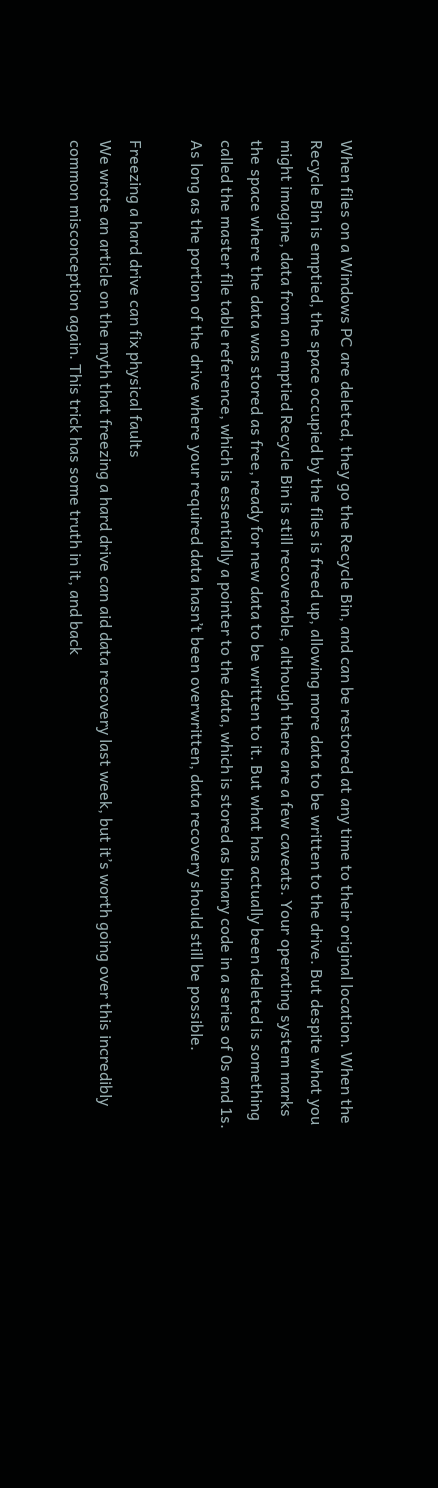When files on a Windows PC are deleted, they go the Recycle Bin, and can be restored at any time to their original location. When the Recycle Bin is emptied, the space occupied by the files is freed up, allowing more data to be written to the drive. But despite what you might imagine, data from an emptied Recycle Bin is still recoverable, although there are a few caveats. Your operating system marks the space where the data was stored as free, ready for new data to be written to it. But what has actually been deleted is something called the master file table reference, which is essentially a pointer to the data, which is stored as binary code in a series of 0s and 1s. As long as the portion of the drive where your required data hasn’t been overwritten, data recovery should still be possible.

Freezing a hard drive can fix physical faults
We wrote an article on the myth that freezing a hard drive can aid data recovery last week, but it’s worth going over this incredibly common misconception again. This trick has some truth in it, and back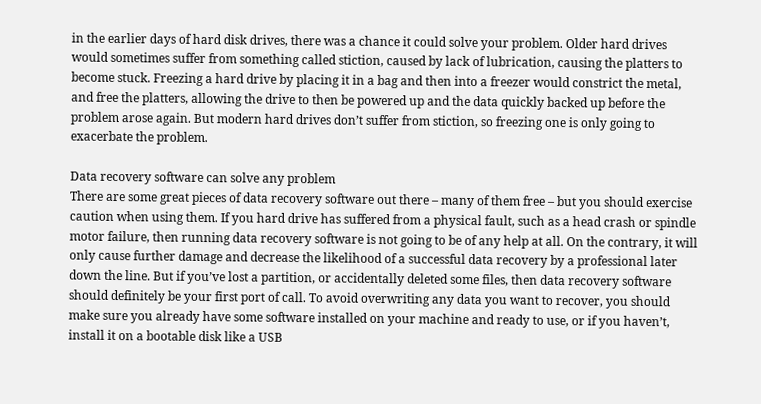in the earlier days of hard disk drives, there was a chance it could solve your problem. Older hard drives would sometimes suffer from something called stiction, caused by lack of lubrication, causing the platters to become stuck. Freezing a hard drive by placing it in a bag and then into a freezer would constrict the metal, and free the platters, allowing the drive to then be powered up and the data quickly backed up before the problem arose again. But modern hard drives don’t suffer from stiction, so freezing one is only going to exacerbate the problem.

Data recovery software can solve any problem
There are some great pieces of data recovery software out there – many of them free – but you should exercise caution when using them. If you hard drive has suffered from a physical fault, such as a head crash or spindle motor failure, then running data recovery software is not going to be of any help at all. On the contrary, it will only cause further damage and decrease the likelihood of a successful data recovery by a professional later down the line. But if you’ve lost a partition, or accidentally deleted some files, then data recovery software should definitely be your first port of call. To avoid overwriting any data you want to recover, you should make sure you already have some software installed on your machine and ready to use, or if you haven’t, install it on a bootable disk like a USB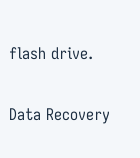flash drive.

Data Recovery